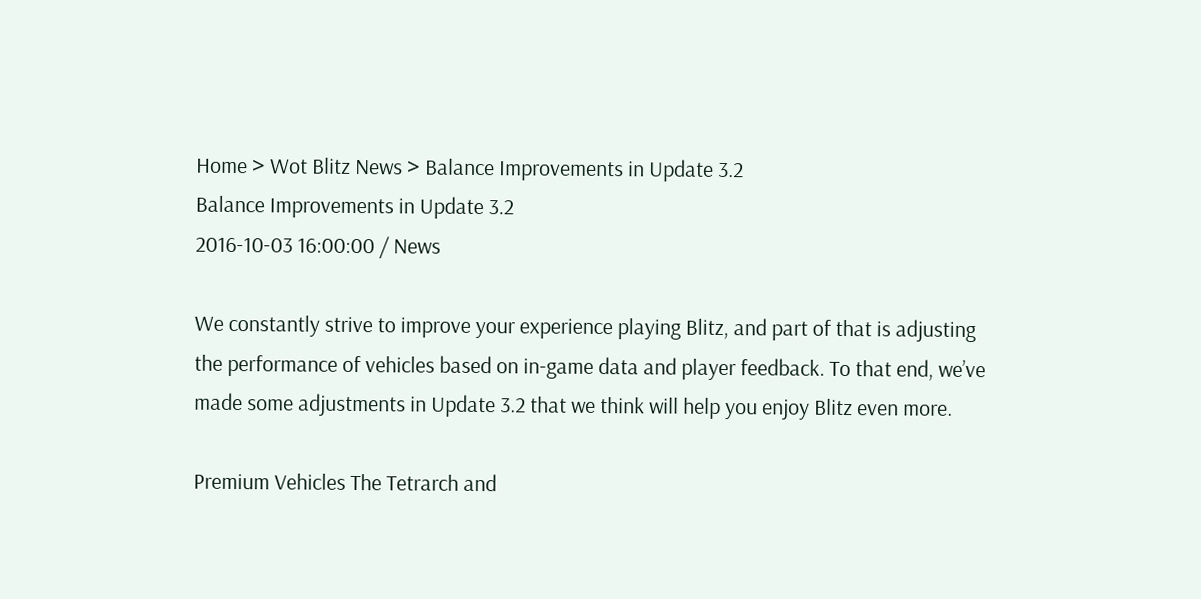Home > Wot Blitz News > Balance Improvements in Update 3.2
Balance Improvements in Update 3.2
2016-10-03 16:00:00 / News

We constantly strive to improve your experience playing Blitz, and part of that is adjusting the performance of vehicles based on in-game data and player feedback. To that end, we’ve made some adjustments in Update 3.2 that we think will help you enjoy Blitz even more.

Premium Vehicles The Tetrarch and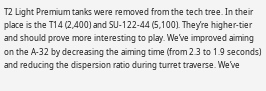T2 Light Premium tanks were removed from the tech tree. In their place is the T14 (2,400) and SU-122-44 (5,100). They’re higher-tier and should prove more interesting to play. We’ve improved aiming on the A-32 by decreasing the aiming time (from 2.3 to 1.9 seconds) and reducing the dispersion ratio during turret traverse. We’ve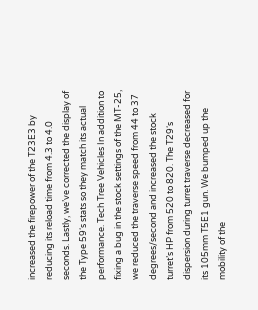increased the firepower of the T23E3 by reducing its reload time from 4.3 to 4.0 seconds. Lastly, we’ve corrected the display of the Type 59‘s stats so they match its actual performance. Tech Tree Vehicles In addition to fixing a bug in the stock settings of the MT-25, we reduced the traverse speed from 44 to 37 degrees/second and increased the stock turret’s HP from 520 to 820. The T29‘s dispersion during turret traverse decreased for its 105mm T5E1 gun. We bumped up the mobility of the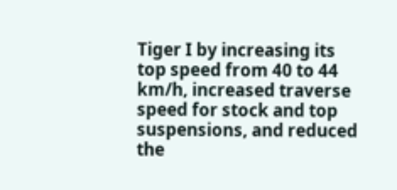Tiger I by increasing its top speed from 40 to 44 km/h, increased traverse speed for stock and top suspensions, and reduced the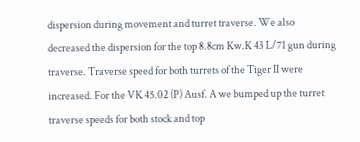dispersion during movement and turret traverse. We also decreased the dispersion for the top 8.8cm Kw.K 43 L/71 gun during traverse. Traverse speed for both turrets of the Tiger II were increased. For the VK 45.02 (P) Ausf. A we bumped up the turret traverse speeds for both stock and top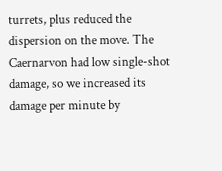turrets, plus reduced the dispersion on the move. The Caernarvon had low single-shot damage, so we increased its damage per minute by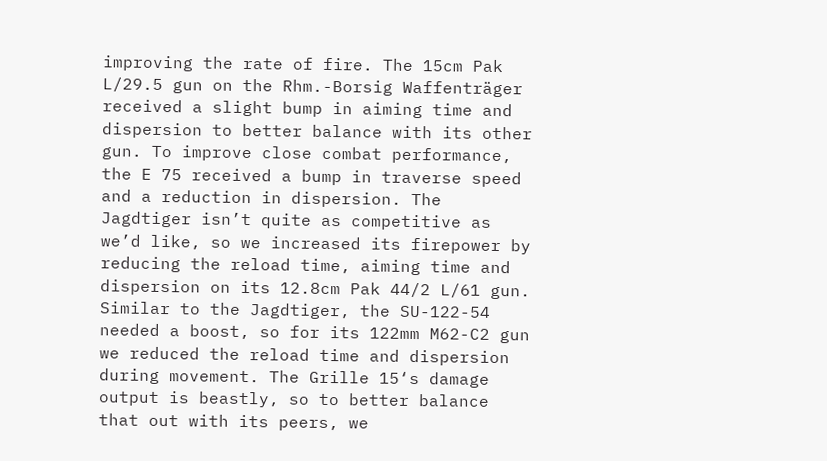improving the rate of fire. The 15cm Pak L/29.5 gun on the Rhm.-Borsig Waffenträger received a slight bump in aiming time and dispersion to better balance with its other gun. To improve close combat performance, the E 75 received a bump in traverse speed and a reduction in dispersion. The Jagdtiger isn’t quite as competitive as we’d like, so we increased its firepower by reducing the reload time, aiming time and dispersion on its 12.8cm Pak 44/2 L/61 gun. Similar to the Jagdtiger, the SU-122-54 needed a boost, so for its 122mm M62-C2 gun we reduced the reload time and dispersion during movement. The Grille 15‘s damage output is beastly, so to better balance that out with its peers, we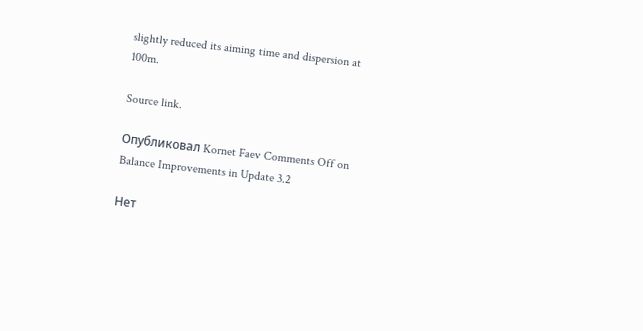slightly reduced its aiming time and dispersion at 100m.

Source link.

Опубликовал Kornet Faev Comments Off on Balance Improvements in Update 3.2

Нет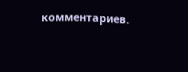комментариев.